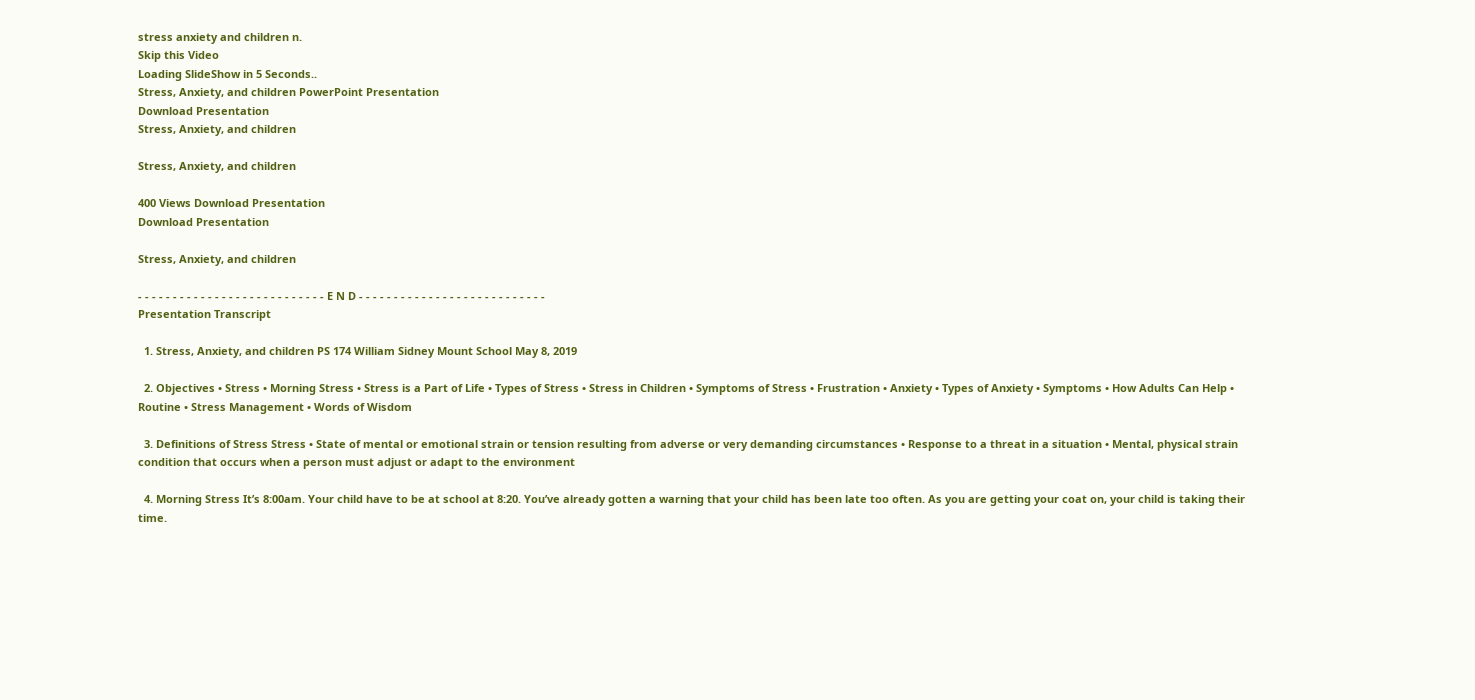stress anxiety and children n.
Skip this Video
Loading SlideShow in 5 Seconds..
Stress, Anxiety, and children PowerPoint Presentation
Download Presentation
Stress, Anxiety, and children

Stress, Anxiety, and children

400 Views Download Presentation
Download Presentation

Stress, Anxiety, and children

- - - - - - - - - - - - - - - - - - - - - - - - - - - E N D - - - - - - - - - - - - - - - - - - - - - - - - - - -
Presentation Transcript

  1. Stress, Anxiety, and children PS 174 William Sidney Mount School May 8, 2019

  2. Objectives • Stress • Morning Stress • Stress is a Part of Life • Types of Stress • Stress in Children • Symptoms of Stress • Frustration • Anxiety • Types of Anxiety • Symptoms • How Adults Can Help • Routine • Stress Management • Words of Wisdom

  3. Definitions of Stress Stress • State of mental or emotional strain or tension resulting from adverse or very demanding circumstances • Response to a threat in a situation • Mental, physical strain condition that occurs when a person must adjust or adapt to the environment

  4. Morning Stress It’s 8:00am. Your child have to be at school at 8:20. You’ve already gotten a warning that your child has been late too often. As you are getting your coat on, your child is taking their time.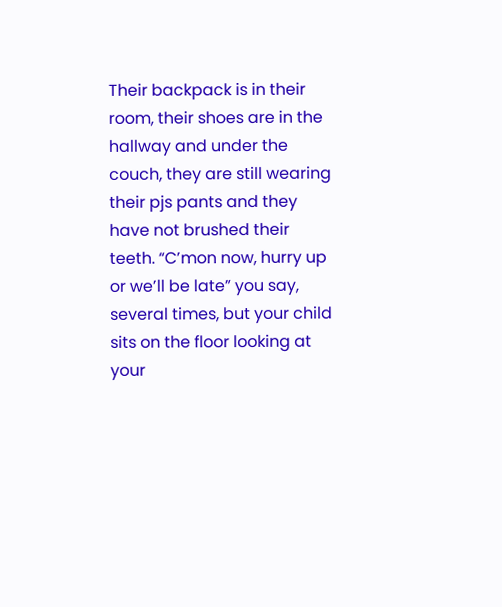Their backpack is in their room, their shoes are in the hallway and under the couch, they are still wearing their pjs pants and they have not brushed their teeth. “C’mon now, hurry up or we’ll be late” you say, several times, but your child sits on the floor looking at your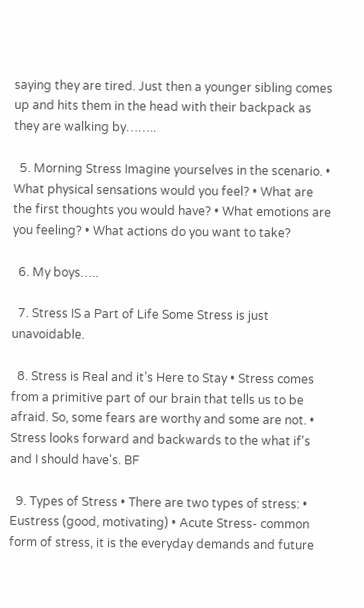saying they are tired. Just then a younger sibling comes up and hits them in the head with their backpack as they are walking by……..

  5. Morning Stress Imagine yourselves in the scenario. • What physical sensations would you feel? • What are the first thoughts you would have? • What emotions are you feeling? • What actions do you want to take?

  6. My boys…..

  7. Stress IS a Part of Life Some Stress is just unavoidable.

  8. Stress is Real and it’s Here to Stay • Stress comes from a primitive part of our brain that tells us to be afraid. So, some fears are worthy and some are not. • Stress looks forward and backwards to the what if's and I should have's. BF

  9. Types of Stress • There are two types of stress: • Eustress (good, motivating) • Acute Stress- common form of stress, it is the everyday demands and future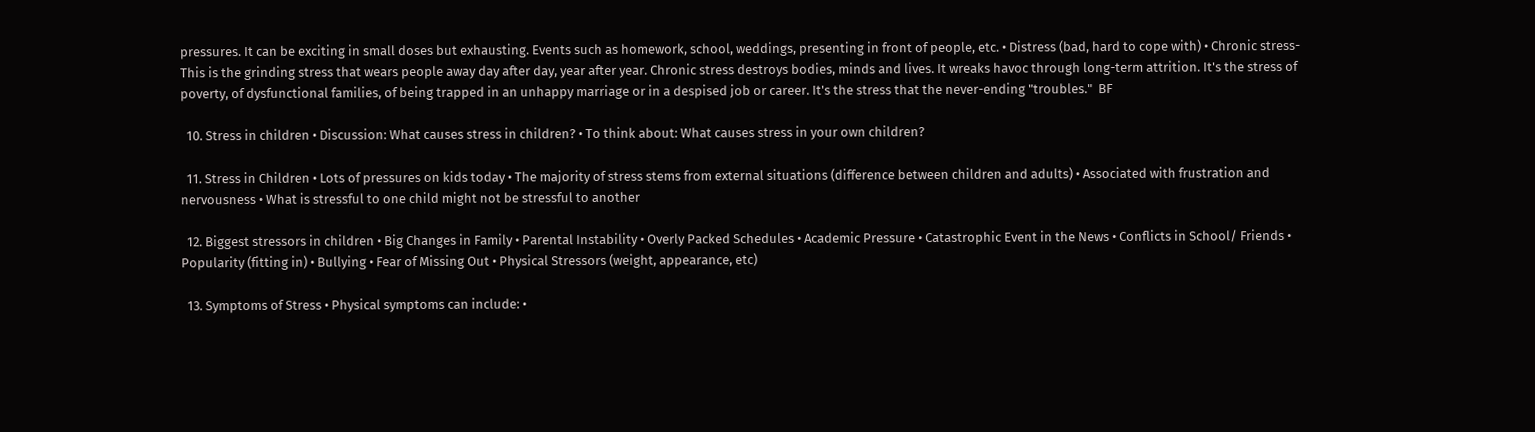pressures. It can be exciting in small doses but exhausting. Events such as homework, school, weddings, presenting in front of people, etc. • Distress (bad, hard to cope with) • Chronic stress- This is the grinding stress that wears people away day after day, year after year. Chronic stress destroys bodies, minds and lives. It wreaks havoc through long-term attrition. It's the stress of poverty, of dysfunctional families, of being trapped in an unhappy marriage or in a despised job or career. It's the stress that the never-ending "troubles."  BF

  10. Stress in children • Discussion: What causes stress in children? • To think about: What causes stress in your own children?

  11. Stress in Children • Lots of pressures on kids today • The majority of stress stems from external situations (difference between children and adults) • Associated with frustration and nervousness • What is stressful to one child might not be stressful to another

  12. Biggest stressors in children • Big Changes in Family • Parental Instability • Overly Packed Schedules • Academic Pressure • Catastrophic Event in the News • Conflicts in School/ Friends • Popularity (fitting in) • Bullying • Fear of Missing Out • Physical Stressors (weight, appearance, etc)

  13. Symptoms of Stress • Physical symptoms can include: •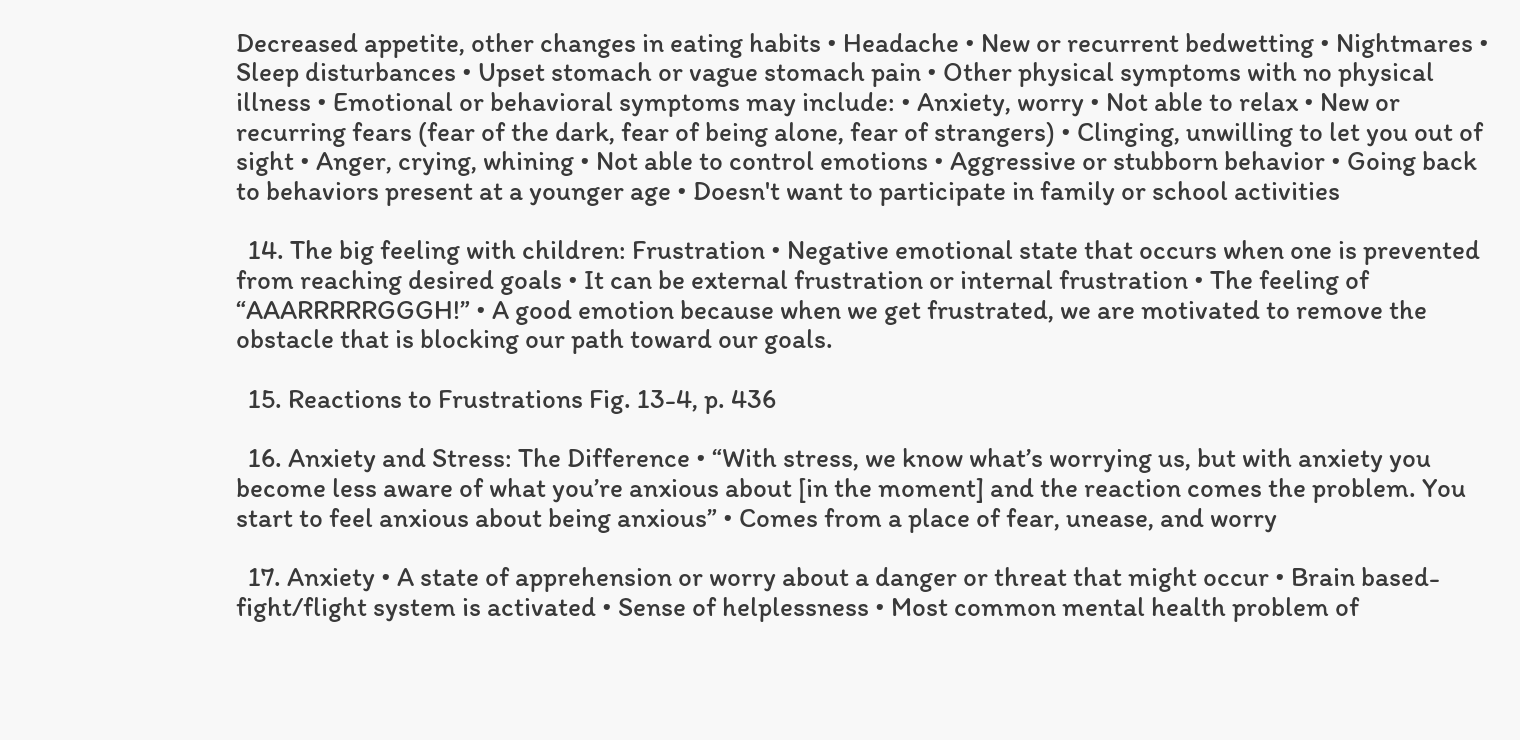Decreased appetite, other changes in eating habits • Headache • New or recurrent bedwetting • Nightmares • Sleep disturbances • Upset stomach or vague stomach pain • Other physical symptoms with no physical illness • Emotional or behavioral symptoms may include: • Anxiety, worry • Not able to relax • New or recurring fears (fear of the dark, fear of being alone, fear of strangers) • Clinging, unwilling to let you out of sight • Anger, crying, whining • Not able to control emotions • Aggressive or stubborn behavior • Going back to behaviors present at a younger age • Doesn't want to participate in family or school activities

  14. The big feeling with children: Frustration • Negative emotional state that occurs when one is prevented from reaching desired goals • It can be external frustration or internal frustration • The feeling of “AAARRRRRGGGH!” • A good emotion because when we get frustrated, we are motivated to remove the obstacle that is blocking our path toward our goals.

  15. Reactions to Frustrations Fig. 13-4, p. 436

  16. Anxiety and Stress: The Difference • “With stress, we know what’s worrying us, but with anxiety you become less aware of what you’re anxious about [in the moment] and the reaction comes the problem. You start to feel anxious about being anxious” • Comes from a place of fear, unease, and worry

  17. Anxiety • A state of apprehension or worry about a danger or threat that might occur • Brain based-fight/flight system is activated • Sense of helplessness • Most common mental health problem of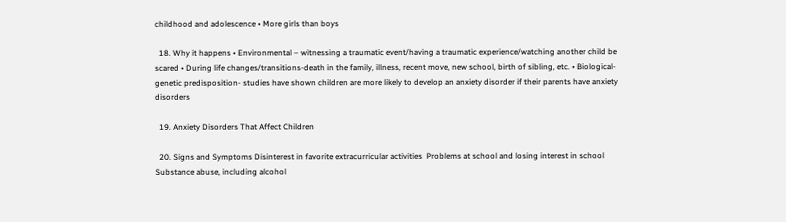childhood and adolescence • More girls than boys

  18. Why it happens • Environmental – witnessing a traumatic event/having a traumatic experience/watching another child be scared • During life changes/transitions-death in the family, illness, recent move, new school, birth of sibling, etc. • Biological-genetic predisposition- studies have shown children are more likely to develop an anxiety disorder if their parents have anxiety disorders

  19. Anxiety Disorders That Affect Children

  20. Signs and Symptoms Disinterest in favorite extracurricular activities  Problems at school and losing interest in school  Substance abuse, including alcohol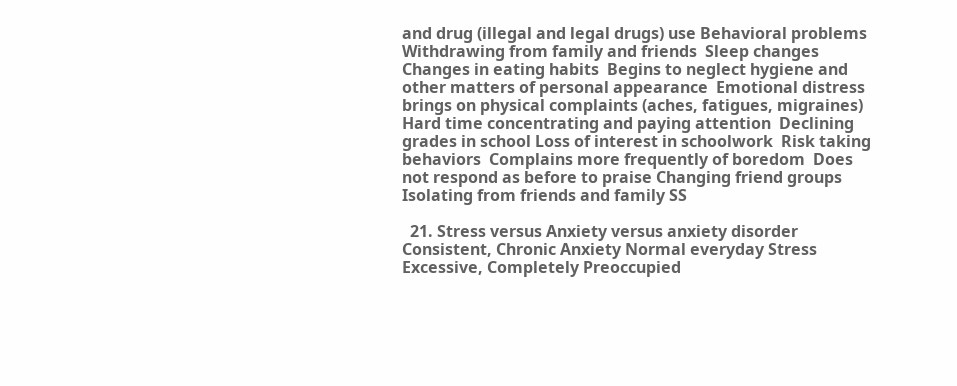and drug (illegal and legal drugs) use Behavioral problems  Withdrawing from family and friends  Sleep changes  Changes in eating habits  Begins to neglect hygiene and other matters of personal appearance  Emotional distress brings on physical complaints (aches, fatigues, migraines) Hard time concentrating and paying attention  Declining grades in school Loss of interest in schoolwork  Risk taking behaviors  Complains more frequently of boredom  Does not respond as before to praise Changing friend groups Isolating from friends and family SS

  21. Stress versus Anxiety versus anxiety disorder Consistent, Chronic Anxiety Normal everyday Stress Excessive, Completely Preoccupied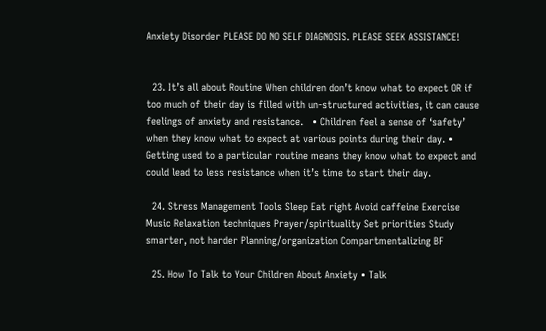Anxiety Disorder PLEASE DO NO SELF DIAGNOSIS. PLEASE SEEK ASSISTANCE!


  23. It’s all about Routine When children don’t know what to expect OR if too much of their day is filled with un-structured activities, it can cause feelings of anxiety and resistance.   • Children feel a sense of ‘safety’ when they know what to expect at various points during their day. • Getting used to a particular routine means they know what to expect and could lead to less resistance when it’s time to start their day.

  24. Stress Management Tools Sleep Eat right Avoid caffeine Exercise Music Relaxation techniques Prayer/spirituality Set priorities Study smarter, not harder Planning/organization Compartmentalizing BF

  25. How To Talk to Your Children About Anxiety • Talk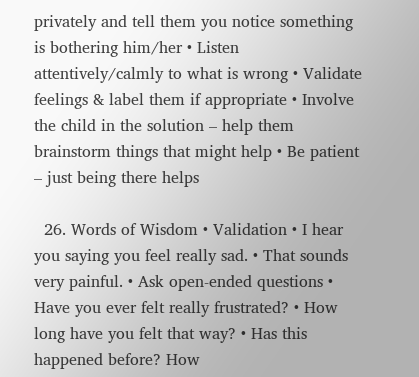privately and tell them you notice something is bothering him/her • Listen attentively/calmly to what is wrong • Validate feelings & label them if appropriate • Involve the child in the solution – help them brainstorm things that might help • Be patient – just being there helps

  26. Words of Wisdom • Validation • I hear you saying you feel really sad. • That sounds very painful. • Ask open-ended questions • Have you ever felt really frustrated? • How long have you felt that way? • Has this happened before? How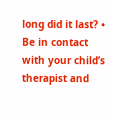long did it last? • Be in contact with your child’s therapist and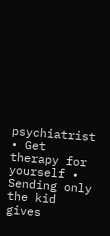psychiatrist • Get therapy for yourself • Sending only the kid gives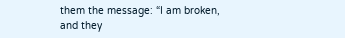them the message: “I am broken, and they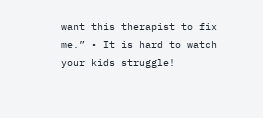want this therapist to fix me.” • It is hard to watch your kids struggle!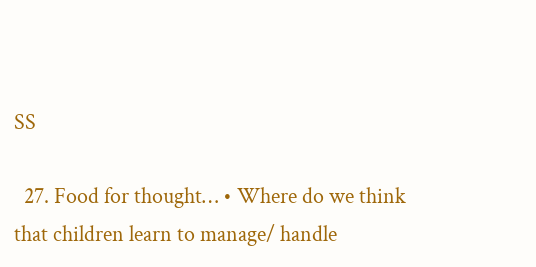SS

  27. Food for thought… • Where do we think that children learn to manage/ handle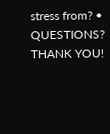stress from? • QUESTIONS? THANK YOU!